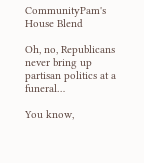CommunityPam's House Blend

Oh, no, Republicans never bring up partisan politics at a funeral…

You know,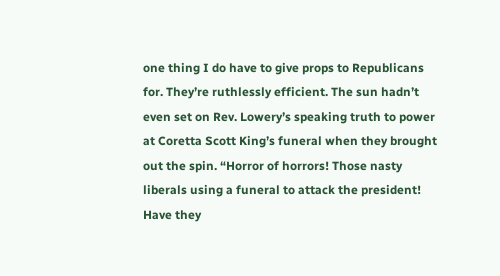one thing I do have to give props to Republicans for. They’re ruthlessly efficient. The sun hadn’t even set on Rev. Lowery’s speaking truth to power at Coretta Scott King’s funeral when they brought out the spin. “Horror of horrors! Those nasty liberals using a funeral to attack the president! Have they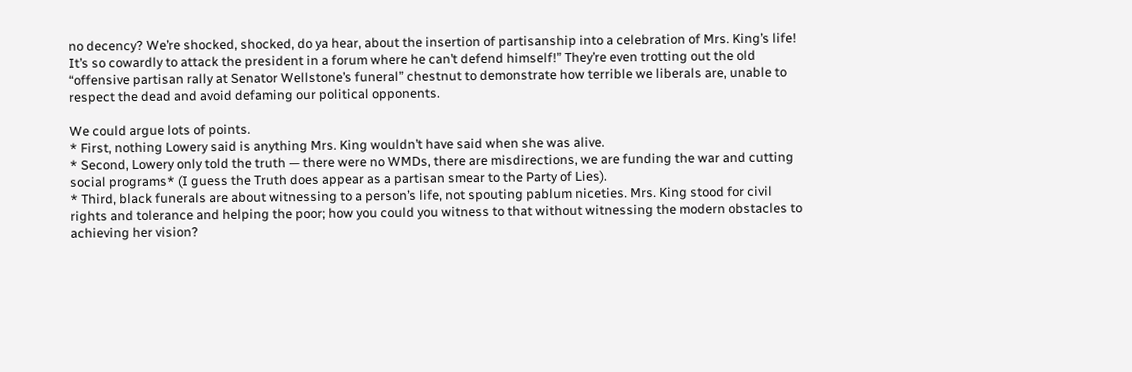no decency? We’re shocked, shocked, do ya hear, about the insertion of partisanship into a celebration of Mrs. King’s life! It’s so cowardly to attack the president in a forum where he can’t defend himself!” They’re even trotting out the old “offensive partisan rally at Senator Wellstone’s funeral” chestnut to demonstrate how terrible we liberals are, unable to respect the dead and avoid defaming our political opponents.

We could argue lots of points.
* First, nothing Lowery said is anything Mrs. King wouldn’t have said when she was alive.
* Second, Lowery only told the truth — there were no WMDs, there are misdirections, we are funding the war and cutting social programs* (I guess the Truth does appear as a partisan smear to the Party of Lies).
* Third, black funerals are about witnessing to a person’s life, not spouting pablum niceties. Mrs. King stood for civil rights and tolerance and helping the poor; how you could you witness to that without witnessing the modern obstacles to achieving her vision?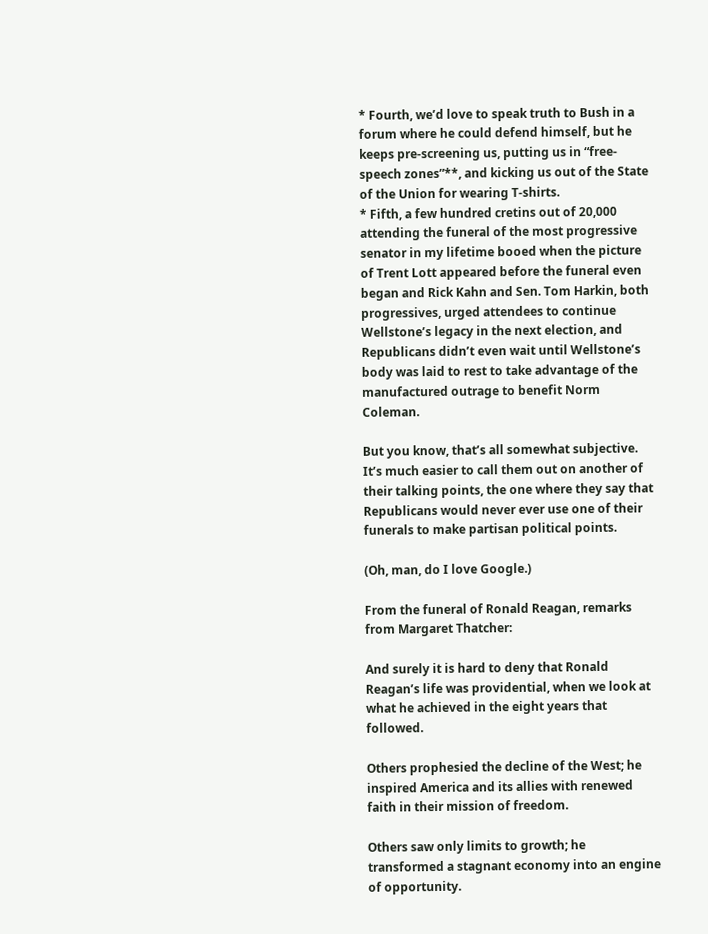* Fourth, we’d love to speak truth to Bush in a forum where he could defend himself, but he keeps pre-screening us, putting us in “free-speech zones”**, and kicking us out of the State of the Union for wearing T-shirts.
* Fifth, a few hundred cretins out of 20,000 attending the funeral of the most progressive senator in my lifetime booed when the picture of Trent Lott appeared before the funeral even began and Rick Kahn and Sen. Tom Harkin, both progressives, urged attendees to continue Wellstone’s legacy in the next election, and Republicans didn’t even wait until Wellstone’s body was laid to rest to take advantage of the manufactured outrage to benefit Norm Coleman.

But you know, that’s all somewhat subjective. It’s much easier to call them out on another of their talking points, the one where they say that Republicans would never ever use one of their funerals to make partisan political points.

(Oh, man, do I love Google.)

From the funeral of Ronald Reagan, remarks from Margaret Thatcher:

And surely it is hard to deny that Ronald Reagan’s life was providential, when we look at what he achieved in the eight years that followed.

Others prophesied the decline of the West; he inspired America and its allies with renewed faith in their mission of freedom.

Others saw only limits to growth; he transformed a stagnant economy into an engine of opportunity.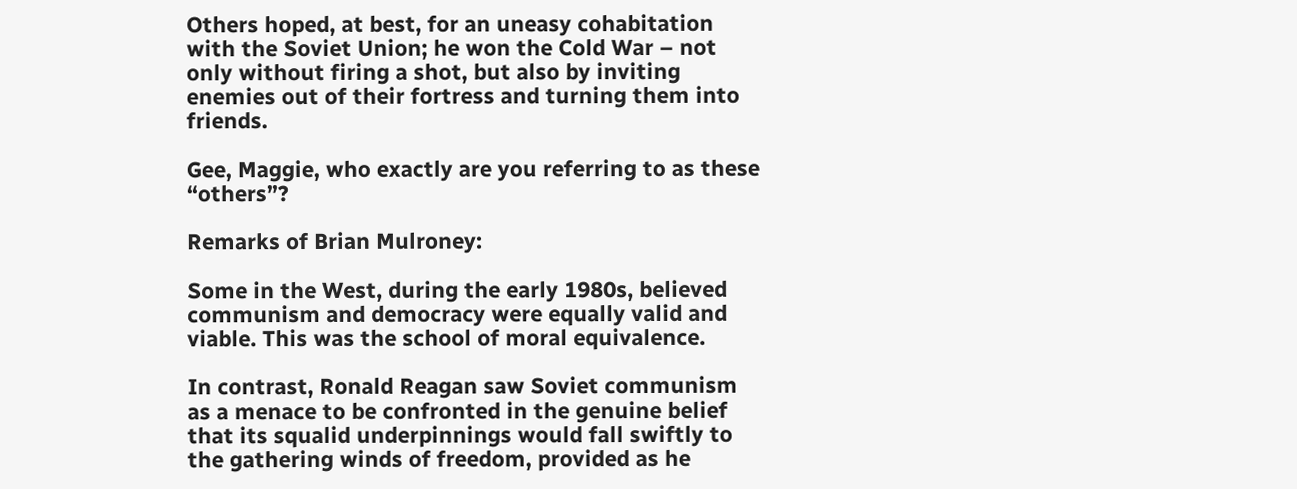Others hoped, at best, for an uneasy cohabitation with the Soviet Union; he won the Cold War – not only without firing a shot, but also by inviting enemies out of their fortress and turning them into friends.

Gee, Maggie, who exactly are you referring to as these “others”?

Remarks of Brian Mulroney:

Some in the West, during the early 1980s, believed communism and democracy were equally valid and viable. This was the school of moral equivalence.

In contrast, Ronald Reagan saw Soviet communism as a menace to be confronted in the genuine belief that its squalid underpinnings would fall swiftly to the gathering winds of freedom, provided as he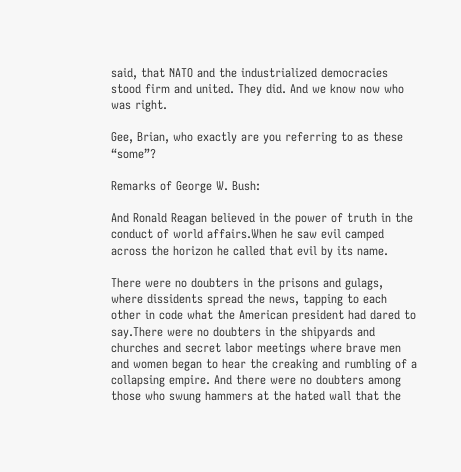said, that NATO and the industrialized democracies stood firm and united. They did. And we know now who was right.

Gee, Brian, who exactly are you referring to as these “some”?

Remarks of George W. Bush:

And Ronald Reagan believed in the power of truth in the conduct of world affairs.When he saw evil camped across the horizon he called that evil by its name.

There were no doubters in the prisons and gulags, where dissidents spread the news, tapping to each other in code what the American president had dared to say.There were no doubters in the shipyards and churches and secret labor meetings where brave men and women began to hear the creaking and rumbling of a collapsing empire. And there were no doubters among those who swung hammers at the hated wall that the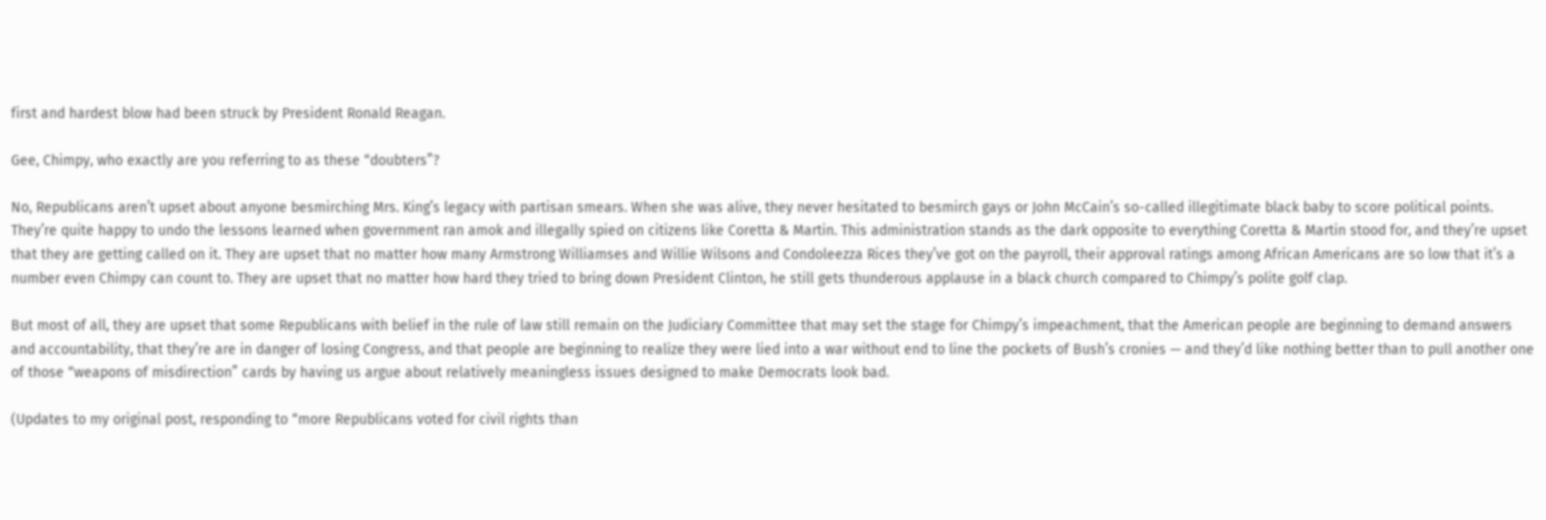first and hardest blow had been struck by President Ronald Reagan.

Gee, Chimpy, who exactly are you referring to as these “doubters”?

No, Republicans aren’t upset about anyone besmirching Mrs. King’s legacy with partisan smears. When she was alive, they never hesitated to besmirch gays or John McCain’s so-called illegitimate black baby to score political points. They’re quite happy to undo the lessons learned when government ran amok and illegally spied on citizens like Coretta & Martin. This administration stands as the dark opposite to everything Coretta & Martin stood for, and they’re upset that they are getting called on it. They are upset that no matter how many Armstrong Williamses and Willie Wilsons and Condoleezza Rices they’ve got on the payroll, their approval ratings among African Americans are so low that it’s a number even Chimpy can count to. They are upset that no matter how hard they tried to bring down President Clinton, he still gets thunderous applause in a black church compared to Chimpy’s polite golf clap.

But most of all, they are upset that some Republicans with belief in the rule of law still remain on the Judiciary Committee that may set the stage for Chimpy’s impeachment, that the American people are beginning to demand answers and accountability, that they’re are in danger of losing Congress, and that people are beginning to realize they were lied into a war without end to line the pockets of Bush’s cronies — and they’d like nothing better than to pull another one of those “weapons of misdirection” cards by having us argue about relatively meaningless issues designed to make Democrats look bad.

(Updates to my original post, responding to “more Republicans voted for civil rights than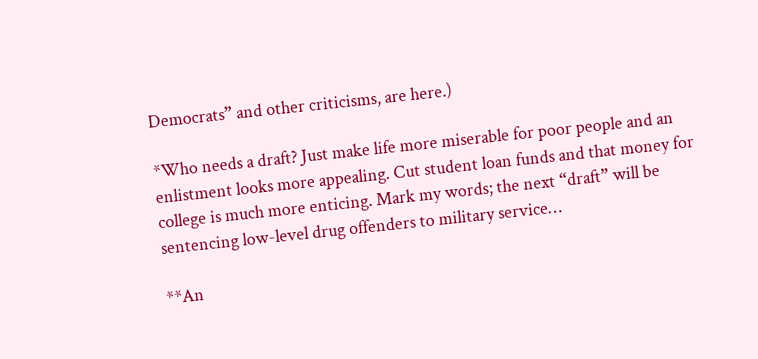Democrats” and other criticisms, are here.)

*Who needs a draft? Just make life more miserable for poor people and an enlistment looks more appealing. Cut student loan funds and that money for college is much more enticing. Mark my words; the next “draft” will be sentencing low-level drug offenders to military service…

**An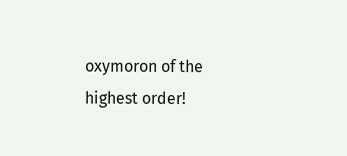oxymoron of the highest order!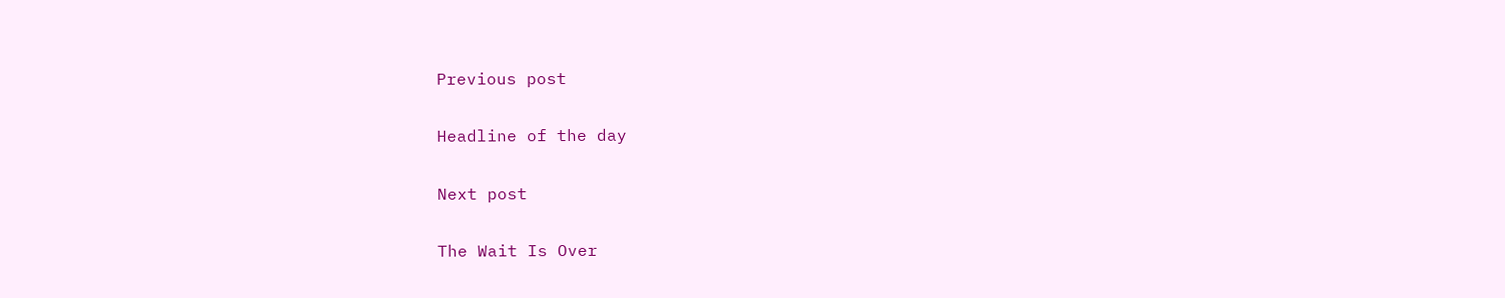Previous post

Headline of the day

Next post

The Wait Is Over